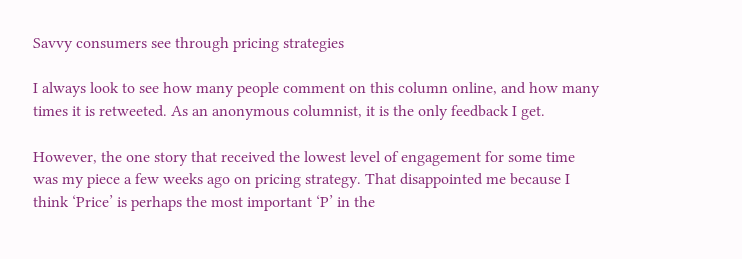Savvy consumers see through pricing strategies

I always look to see how many people comment on this column online, and how many times it is retweeted. As an anonymous columnist, it is the only feedback I get.

However, the one story that received the lowest level of engagement for some time was my piece a few weeks ago on pricing strategy. That disappointed me because I think ‘Price’ is perhaps the most important ‘P’ in the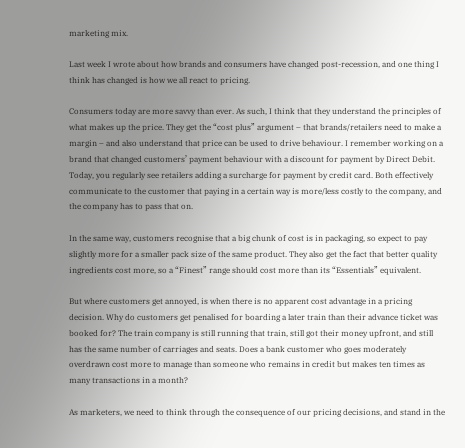marketing mix.

Last week I wrote about how brands and consumers have changed post-recession, and one thing I think has changed is how we all react to pricing.

Consumers today are more savvy than ever. As such, I think that they understand the principles of what makes up the price. They get the “cost plus” argument – that brands/retailers need to make a margin – and also understand that price can be used to drive behaviour. I remember working on a brand that changed customers’ payment behaviour with a discount for payment by Direct Debit. Today, you regularly see retailers adding a surcharge for payment by credit card. Both effectively communicate to the customer that paying in a certain way is more/less costly to the company, and the company has to pass that on.

In the same way, customers recognise that a big chunk of cost is in packaging, so expect to pay slightly more for a smaller pack size of the same product. They also get the fact that better quality ingredients cost more, so a “Finest” range should cost more than its “Essentials” equivalent.

But where customers get annoyed, is when there is no apparent cost advantage in a pricing decision. Why do customers get penalised for boarding a later train than their advance ticket was booked for? The train company is still running that train, still got their money upfront, and still has the same number of carriages and seats. Does a bank customer who goes moderately overdrawn cost more to manage than someone who remains in credit but makes ten times as many transactions in a month?

As marketers, we need to think through the consequence of our pricing decisions, and stand in the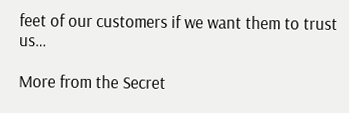feet of our customers if we want them to trust us…

More from the Secret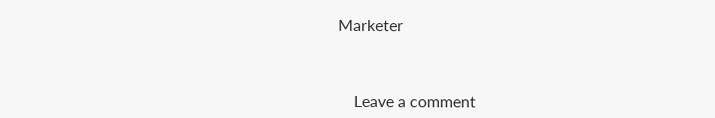Marketer



    Leave a comment